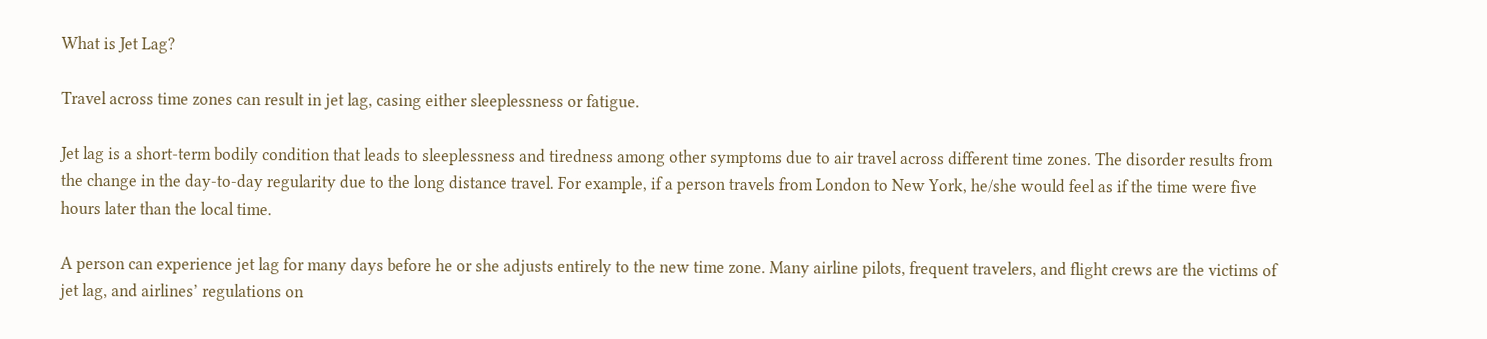What is Jet Lag?

Travel across time zones can result in jet lag, casing either sleeplessness or fatigue.

Jet lag is a short-term bodily condition that leads to sleeplessness and tiredness among other symptoms due to air travel across different time zones. The disorder results from the change in the day-to-day regularity due to the long distance travel. For example, if a person travels from London to New York, he/she would feel as if the time were five hours later than the local time.

A person can experience jet lag for many days before he or she adjusts entirely to the new time zone. Many airline pilots, frequent travelers, and flight crews are the victims of jet lag, and airlines’ regulations on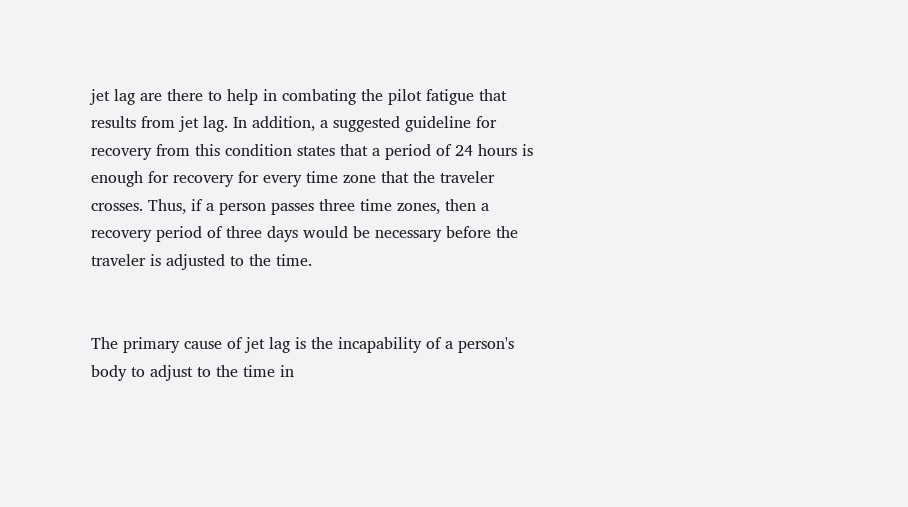jet lag are there to help in combating the pilot fatigue that results from jet lag. In addition, a suggested guideline for recovery from this condition states that a period of 24 hours is enough for recovery for every time zone that the traveler crosses. Thus, if a person passes three time zones, then a recovery period of three days would be necessary before the traveler is adjusted to the time.


The primary cause of jet lag is the incapability of a person's body to adjust to the time in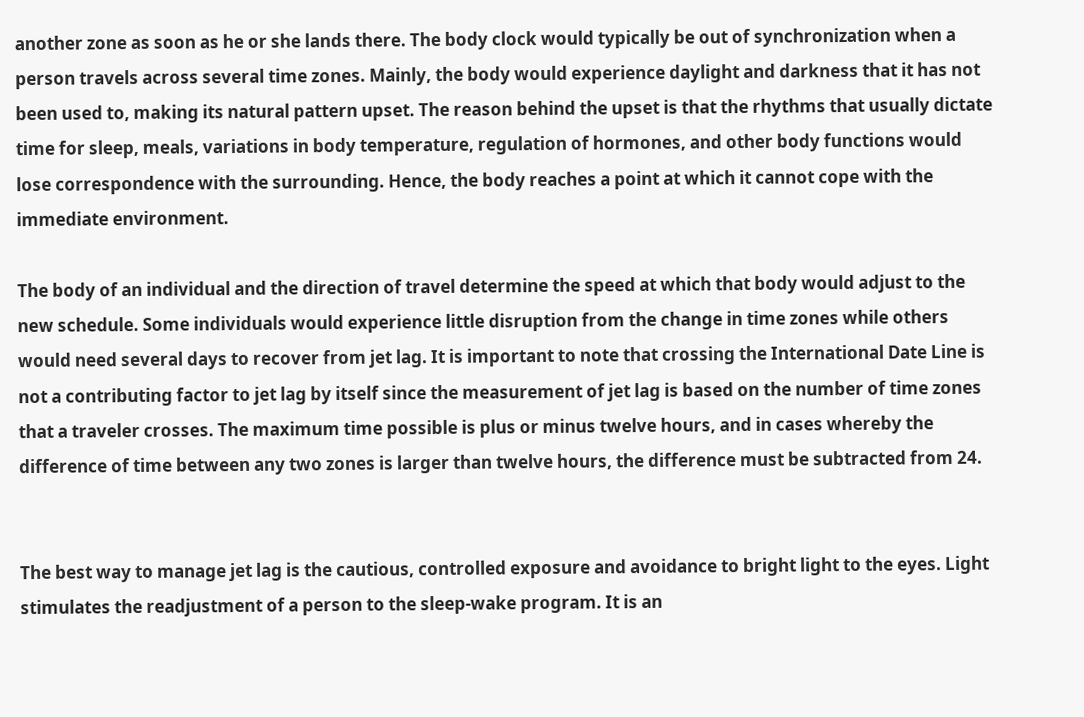another zone as soon as he or she lands there. The body clock would typically be out of synchronization when a person travels across several time zones. Mainly, the body would experience daylight and darkness that it has not been used to, making its natural pattern upset. The reason behind the upset is that the rhythms that usually dictate time for sleep, meals, variations in body temperature, regulation of hormones, and other body functions would lose correspondence with the surrounding. Hence, the body reaches a point at which it cannot cope with the immediate environment.

The body of an individual and the direction of travel determine the speed at which that body would adjust to the new schedule. Some individuals would experience little disruption from the change in time zones while others would need several days to recover from jet lag. It is important to note that crossing the International Date Line is not a contributing factor to jet lag by itself since the measurement of jet lag is based on the number of time zones that a traveler crosses. The maximum time possible is plus or minus twelve hours, and in cases whereby the difference of time between any two zones is larger than twelve hours, the difference must be subtracted from 24.


The best way to manage jet lag is the cautious, controlled exposure and avoidance to bright light to the eyes. Light stimulates the readjustment of a person to the sleep-wake program. It is an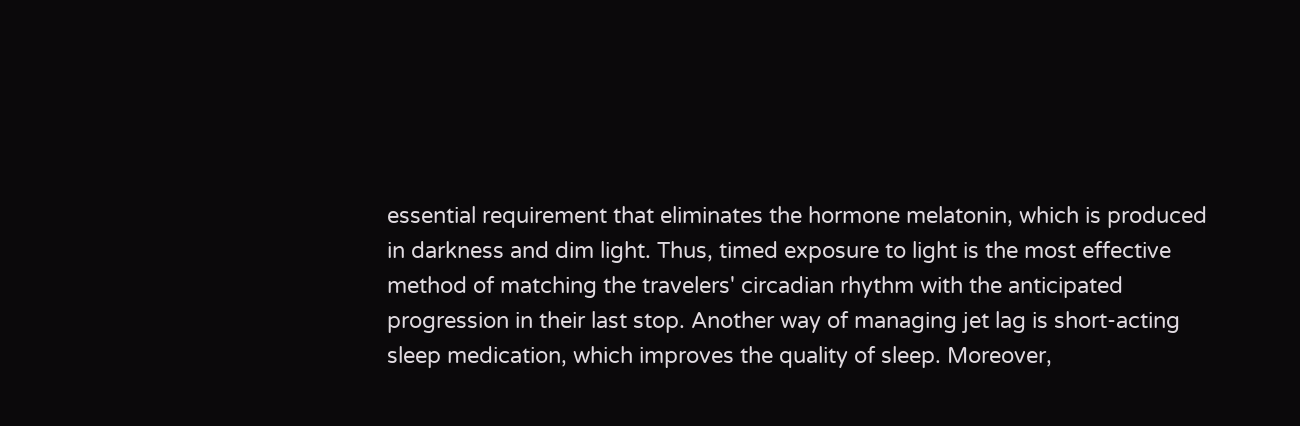essential requirement that eliminates the hormone melatonin, which is produced in darkness and dim light. Thus, timed exposure to light is the most effective method of matching the travelers' circadian rhythm with the anticipated progression in their last stop. Another way of managing jet lag is short-acting sleep medication, which improves the quality of sleep. Moreover,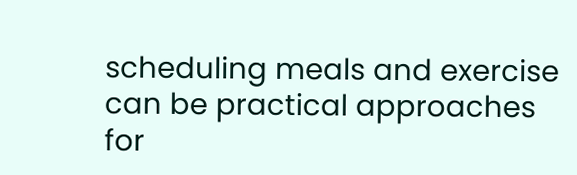scheduling meals and exercise can be practical approaches for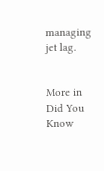managing jet lag.


More in Did You Know